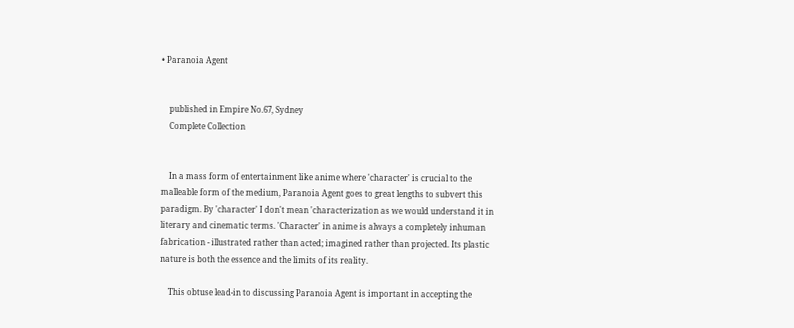• Paranoia Agent


    published in Empire No.67, Sydney
    Complete Collection


    In a mass form of entertainment like anime where 'character' is crucial to the malleable form of the medium, Paranoia Agent goes to great lengths to subvert this paradigm. By 'character' I don't mean 'characterization as we would understand it in literary and cinematic terms. 'Character' in anime is always a completely inhuman fabrication - illustrated rather than acted; imagined rather than projected. Its plastic nature is both the essence and the limits of its reality.

    This obtuse lead-in to discussing Paranoia Agent is important in accepting the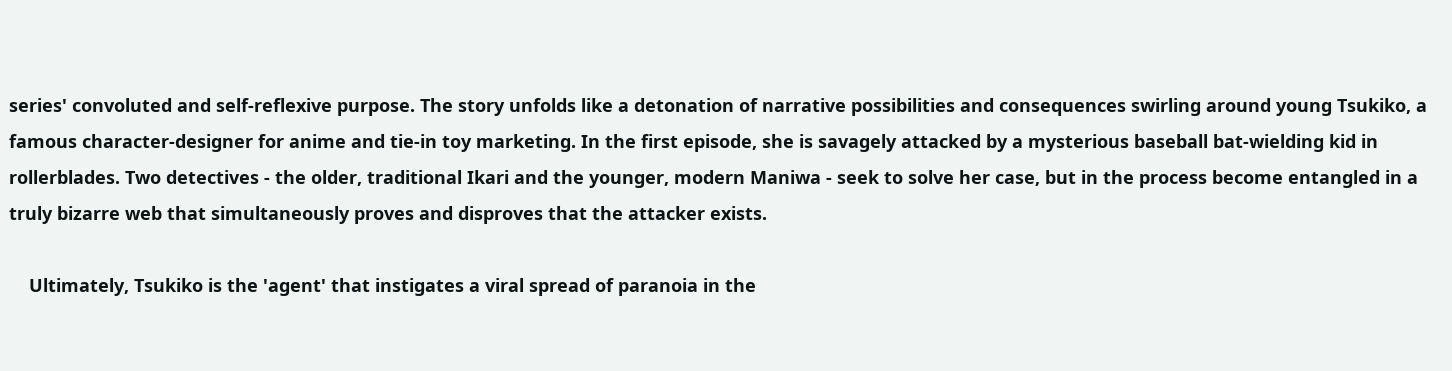series' convoluted and self-reflexive purpose. The story unfolds like a detonation of narrative possibilities and consequences swirling around young Tsukiko, a famous character-designer for anime and tie-in toy marketing. In the first episode, she is savagely attacked by a mysterious baseball bat-wielding kid in rollerblades. Two detectives - the older, traditional Ikari and the younger, modern Maniwa - seek to solve her case, but in the process become entangled in a truly bizarre web that simultaneously proves and disproves that the attacker exists.

    Ultimately, Tsukiko is the 'agent' that instigates a viral spread of paranoia in the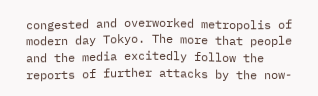congested and overworked metropolis of modern day Tokyo. The more that people and the media excitedly follow the reports of further attacks by the now-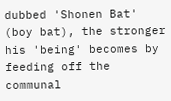dubbed 'Shonen Bat' (boy bat), the stronger his 'being' becomes by feeding off the communal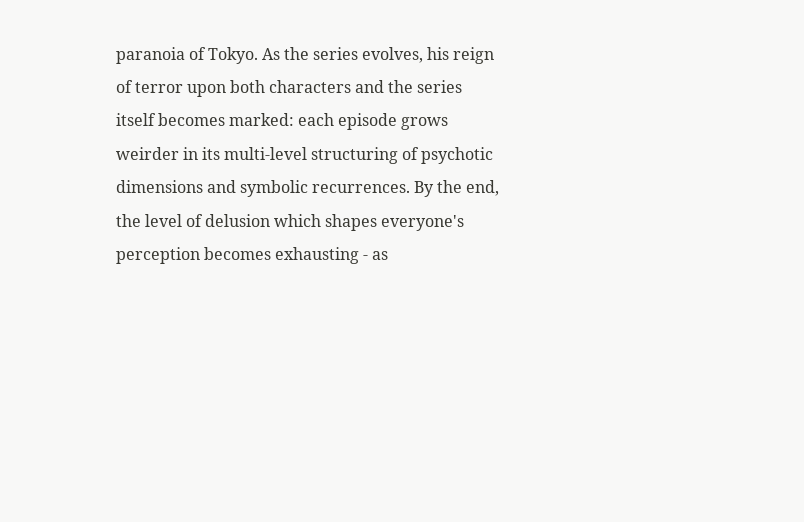paranoia of Tokyo. As the series evolves, his reign of terror upon both characters and the series itself becomes marked: each episode grows weirder in its multi-level structuring of psychotic dimensions and symbolic recurrences. By the end, the level of delusion which shapes everyone's perception becomes exhausting - as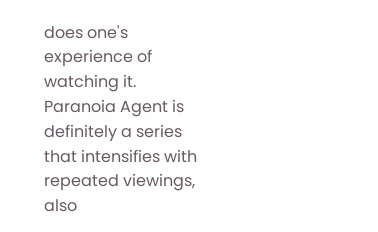does one's experience of watching it. Paranoia Agent is definitely a series that intensifies with repeated viewings, also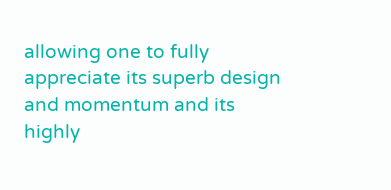allowing one to fully appreciate its superb design and momentum and its highly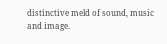distinctive meld of sound, music and image.